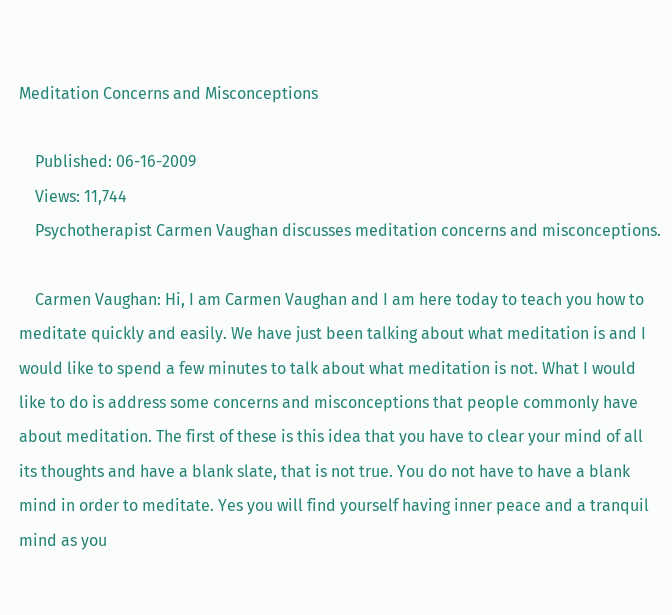Meditation Concerns and Misconceptions

    Published: 06-16-2009
    Views: 11,744
    Psychotherapist Carmen Vaughan discusses meditation concerns and misconceptions.

    Carmen Vaughan: Hi, I am Carmen Vaughan and I am here today to teach you how to meditate quickly and easily. We have just been talking about what meditation is and I would like to spend a few minutes to talk about what meditation is not. What I would like to do is address some concerns and misconceptions that people commonly have about meditation. The first of these is this idea that you have to clear your mind of all its thoughts and have a blank slate, that is not true. You do not have to have a blank mind in order to meditate. Yes you will find yourself having inner peace and a tranquil mind as you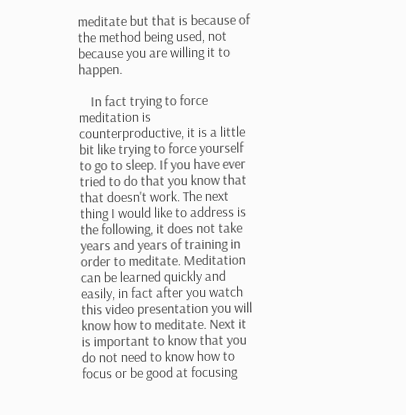meditate but that is because of the method being used, not because you are willing it to happen.

    In fact trying to force meditation is counterproductive, it is a little bit like trying to force yourself to go to sleep. If you have ever tried to do that you know that that doesn't work. The next thing I would like to address is the following, it does not take years and years of training in order to meditate. Meditation can be learned quickly and easily, in fact after you watch this video presentation you will know how to meditate. Next it is important to know that you do not need to know how to focus or be good at focusing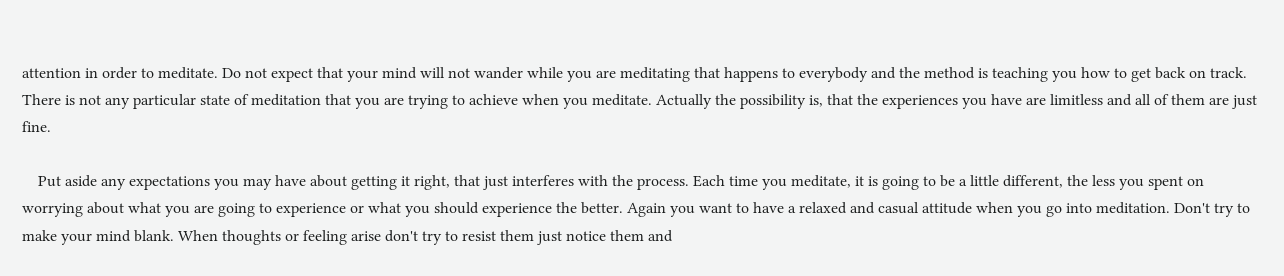attention in order to meditate. Do not expect that your mind will not wander while you are meditating that happens to everybody and the method is teaching you how to get back on track. There is not any particular state of meditation that you are trying to achieve when you meditate. Actually the possibility is, that the experiences you have are limitless and all of them are just fine.

    Put aside any expectations you may have about getting it right, that just interferes with the process. Each time you meditate, it is going to be a little different, the less you spent on worrying about what you are going to experience or what you should experience the better. Again you want to have a relaxed and casual attitude when you go into meditation. Don't try to make your mind blank. When thoughts or feeling arise don't try to resist them just notice them and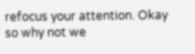refocus your attention. Okay so why not we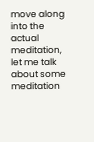move along into the actual meditation, let me talk about some meditation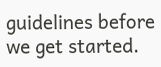guidelines before we get started.